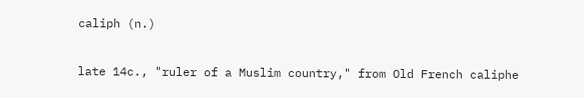caliph (n.)

late 14c., "ruler of a Muslim country," from Old French caliphe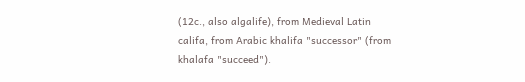(12c., also algalife), from Medieval Latin califa, from Arabic khalifa "successor" (from khalafa "succeed").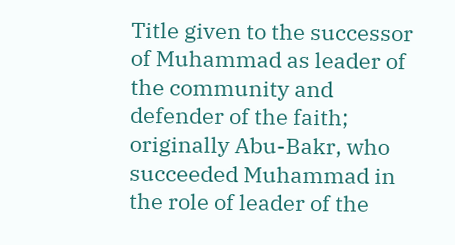Title given to the successor of Muhammad as leader of the community and defender of the faith; originally Abu-Bakr, who succeeded Muhammad in the role of leader of the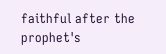faithful after the prophet's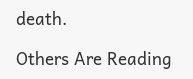death.

Others Are Reading